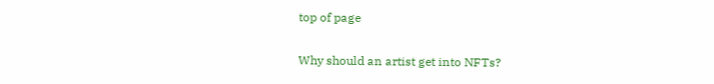top of page

Why should an artist get into NFTs?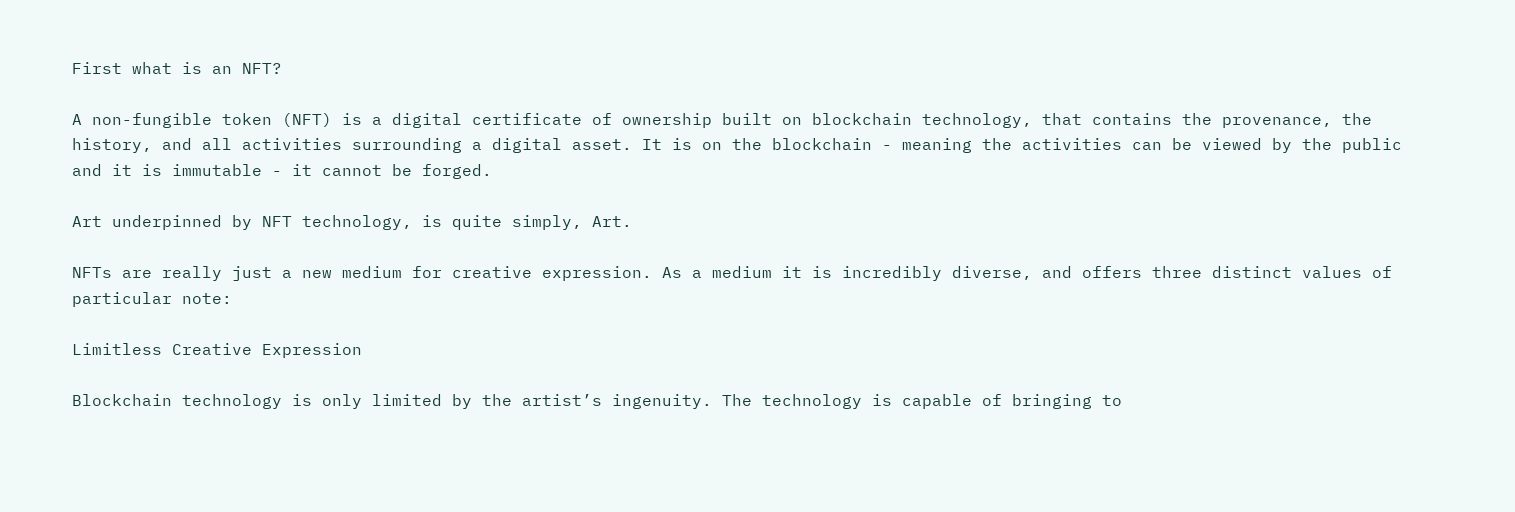First what is an NFT?

A non-fungible token (NFT) is a digital certificate of ownership built on blockchain technology, that contains the provenance, the history, and all activities surrounding a digital asset. It is on the blockchain - meaning the activities can be viewed by the public and it is immutable - it cannot be forged.

Art underpinned by NFT technology, is quite simply, Art.

NFTs are really just a new medium for creative expression. As a medium it is incredibly diverse, and offers three distinct values of particular note:

Limitless Creative Expression

Blockchain technology is only limited by the artist’s ingenuity. The technology is capable of bringing to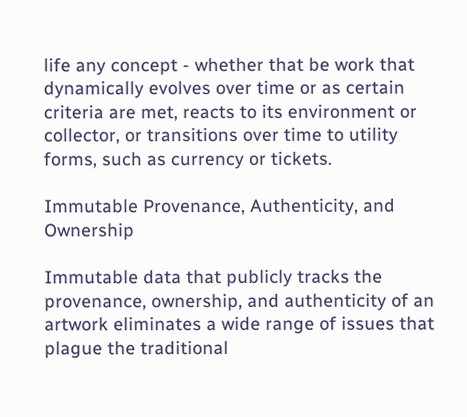life any concept - whether that be work that dynamically evolves over time or as certain criteria are met, reacts to its environment or collector, or transitions over time to utility forms, such as currency or tickets.

Immutable Provenance, Authenticity, and Ownership

Immutable data that publicly tracks the provenance, ownership, and authenticity of an artwork eliminates a wide range of issues that plague the traditional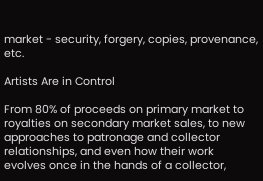market - security, forgery, copies, provenance, etc.

Artists Are in Control

From 80% of proceeds on primary market to royalties on secondary market sales, to new approaches to patronage and collector relationships, and even how their work evolves once in the hands of a collector,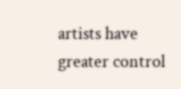artists have greater control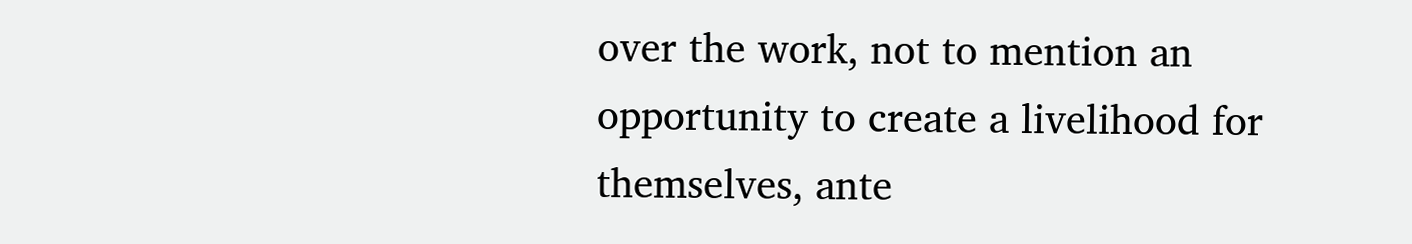over the work, not to mention an opportunity to create a livelihood for themselves, ante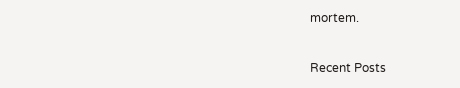mortem.


Recent Posts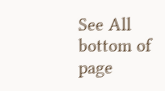See All
bottom of page